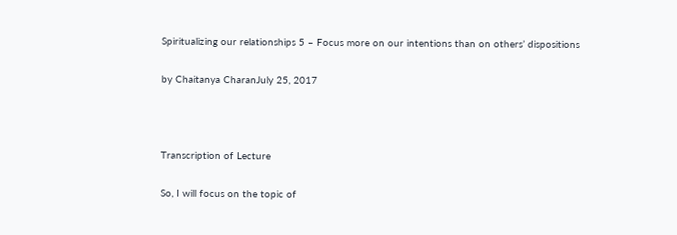Spiritualizing our relationships 5 – Focus more on our intentions than on others’ dispositions

by Chaitanya CharanJuly 25, 2017



Transcription of Lecture

So, I will focus on the topic of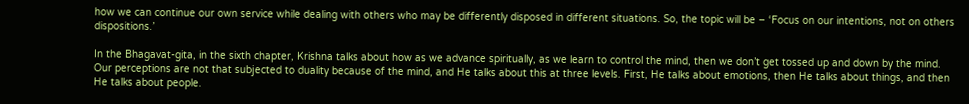how we can continue our own service while dealing with others who may be differently disposed in different situations. So, the topic will be – ‘Focus on our intentions, not on others dispositions.’

In the Bhagavat-gita, in the sixth chapter, Krishna talks about how as we advance spiritually, as we learn to control the mind, then we don’t get tossed up and down by the mind. Our perceptions are not that subjected to duality because of the mind, and He talks about this at three levels. First, He talks about emotions, then He talks about things, and then He talks about people.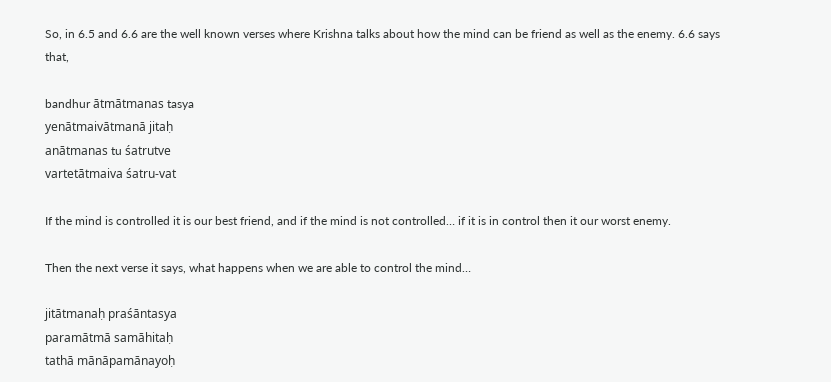So, in 6.5 and 6.6 are the well known verses where Krishna talks about how the mind can be friend as well as the enemy. 6.6 says that,

bandhur ātmātmanas tasya
yenātmaivātmanā jitaḥ
anātmanas tu śatrutve
vartetātmaiva śatru-vat

If the mind is controlled it is our best friend, and if the mind is not controlled… if it is in control then it our worst enemy.

Then the next verse it says, what happens when we are able to control the mind…

jitātmanaḥ praśāntasya
paramātmā samāhitaḥ
tathā mānāpamānayoḥ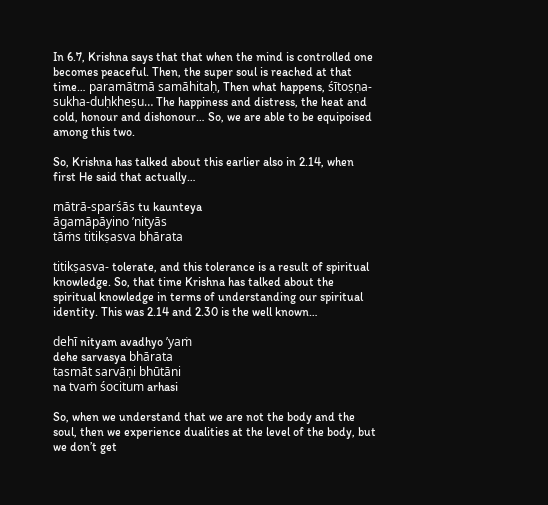In 6.7, Krishna says that that when the mind is controlled one becomes peaceful. Then, the super soul is reached at that time… paramātmā samāhitaḥ, Then what happens, śītoṣṇa-sukha-duḥkheṣu… The happiness and distress, the heat and cold, honour and dishonour… So, we are able to be equipoised among this two.

So, Krishna has talked about this earlier also in 2.14, when first He said that actually…

mātrā-sparśās tu kaunteya
āgamāpāyino ’nityās
tāṁs titikṣasva bhārata

titikṣasva- tolerate, and this tolerance is a result of spiritual knowledge. So, that time Krishna has talked about the spiritual knowledge in terms of understanding our spiritual identity. This was 2.14 and 2.30 is the well known…

dehī nityam avadhyo ’yaṁ
dehe sarvasya bhārata
tasmāt sarvāṇi bhūtāni
na tvaṁ śocitum arhasi

So, when we understand that we are not the body and the soul, then we experience dualities at the level of the body, but we don’t get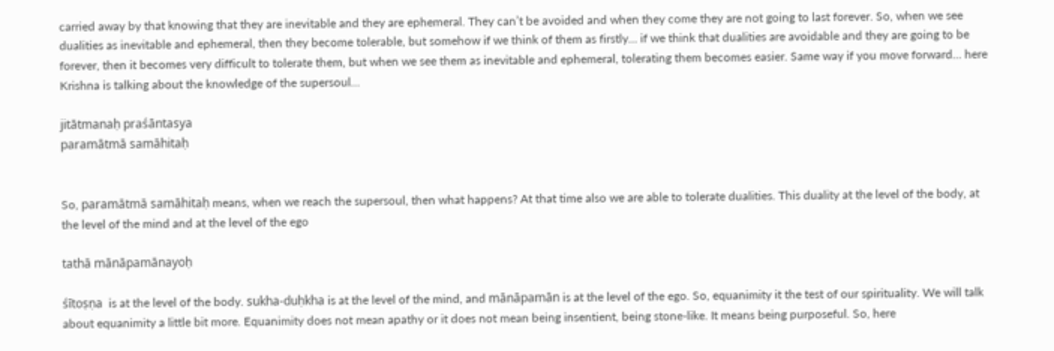carried away by that knowing that they are inevitable and they are ephemeral. They can’t be avoided and when they come they are not going to last forever. So, when we see dualities as inevitable and ephemeral, then they become tolerable, but somehow if we think of them as firstly… if we think that dualities are avoidable and they are going to be forever, then it becomes very difficult to tolerate them, but when we see them as inevitable and ephemeral, tolerating them becomes easier. Same way if you move forward… here Krishna is talking about the knowledge of the supersoul…

jitātmanaḥ praśāntasya
paramātmā samāhitaḥ


So, paramātmā samāhitaḥ means, when we reach the supersoul, then what happens? At that time also we are able to tolerate dualities. This duality at the level of the body, at the level of the mind and at the level of the ego

tathā mānāpamānayoḥ

śītoṣṇa  is at the level of the body. sukha-duḥkha is at the level of the mind, and mānāpamān is at the level of the ego. So, equanimity it the test of our spirituality. We will talk about equanimity a little bit more. Equanimity does not mean apathy or it does not mean being insentient, being stone-like. It means being purposeful. So, here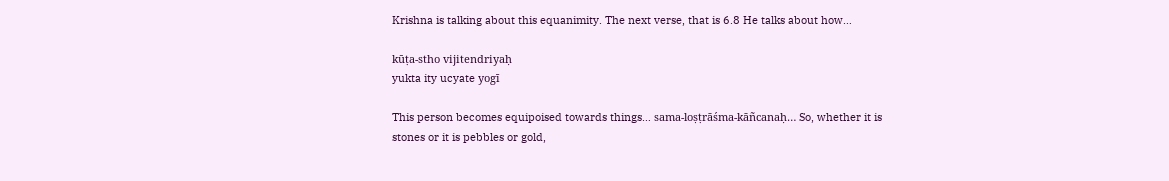Krishna is talking about this equanimity. The next verse, that is 6.8 He talks about how…

kūṭa-stho vijitendriyaḥ
yukta ity ucyate yogī

This person becomes equipoised towards things… sama-loṣṭrāśma-kāñcanaḥ… So, whether it is stones or it is pebbles or gold,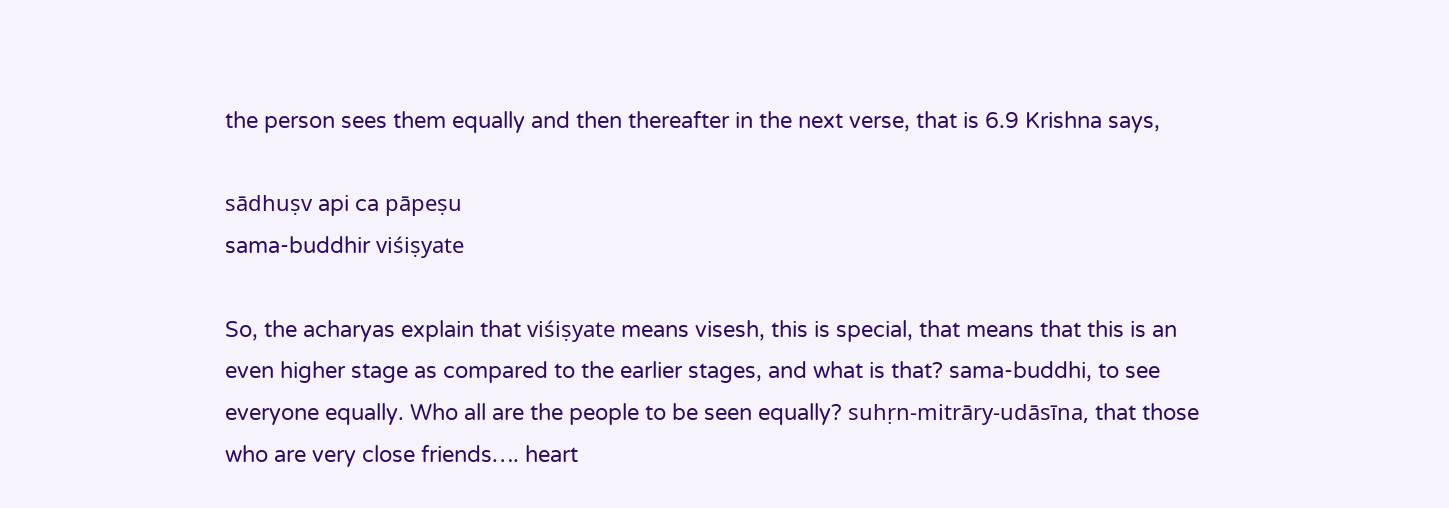the person sees them equally and then thereafter in the next verse, that is 6.9 Krishna says,

sādhuṣv api ca pāpeṣu
sama-buddhir viśiṣyate

So, the acharyas explain that viśiṣyate means visesh, this is special, that means that this is an even higher stage as compared to the earlier stages, and what is that? sama-buddhi, to see everyone equally. Who all are the people to be seen equally? suhṛn-mitrāry-udāsīna, that those who are very close friends…. heart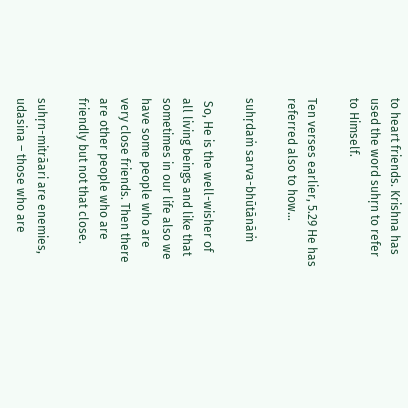to heart friends. Krishna has used the word suhṛn to refer to Himself.

Ten verses earlier, 5.29 He has referred also to how…

suhṛdaṁ sarva-bhūtānāṁ

 So, He is the well-wisher of all living beings and like that sometimes in our life also we have some people who are very close friends. Then there are other people who are friendly but not that close.

suhṛn-mitrāari are enemies, udasina – those who are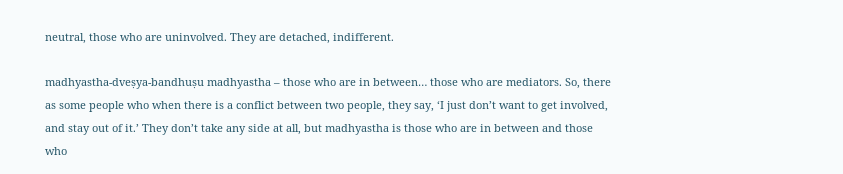neutral, those who are uninvolved. They are detached, indifferent.

madhyastha-dveṣya-bandhuṣu madhyastha – those who are in between… those who are mediators. So, there as some people who when there is a conflict between two people, they say, ‘I just don’t want to get involved, and stay out of it.’ They don’t take any side at all, but madhyastha is those who are in between and those who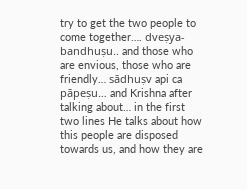try to get the two people to come together…. dveṣya-bandhuṣu.. and those who are envious, those who are friendly… sādhuṣv api ca pāpeṣu… and Krishna after talking about… in the first two lines He talks about how this people are disposed towards us, and how they are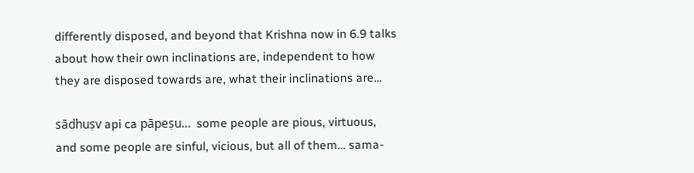differently disposed, and beyond that Krishna now in 6.9 talks about how their own inclinations are, independent to how they are disposed towards are, what their inclinations are…

sādhuṣv api ca pāpeṣu…  some people are pious, virtuous, and some people are sinful, vicious, but all of them… sama-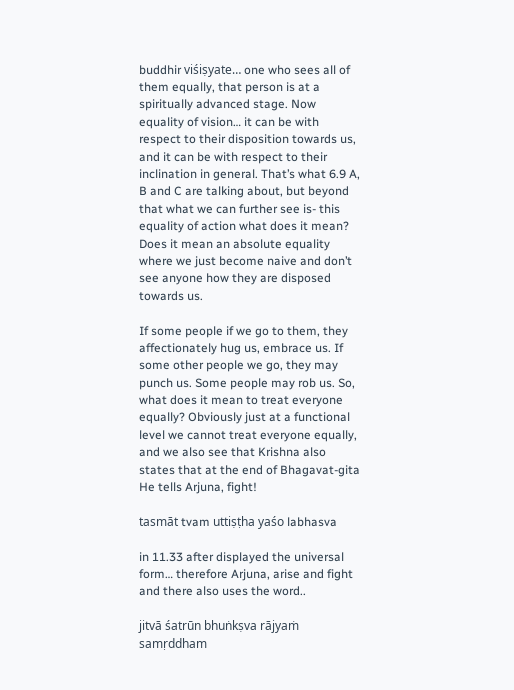buddhir viśiṣyate… one who sees all of them equally, that person is at a spiritually advanced stage. Now equality of vision… it can be with respect to their disposition towards us, and it can be with respect to their inclination in general. That’s what 6.9 A, B and C are talking about, but beyond that what we can further see is- this equality of action what does it mean? Does it mean an absolute equality where we just become naive and don’t see anyone how they are disposed towards us.

If some people if we go to them, they affectionately hug us, embrace us. If some other people we go, they may punch us. Some people may rob us. So, what does it mean to treat everyone equally? Obviously just at a functional level we cannot treat everyone equally, and we also see that Krishna also states that at the end of Bhagavat-gita He tells Arjuna, fight!

tasmāt tvam uttiṣṭha yaśo labhasva

in 11.33 after displayed the universal form… therefore Arjuna, arise and fight and there also uses the word..

jitvā śatrūn bhuṅkṣva rājyaṁ samṛddham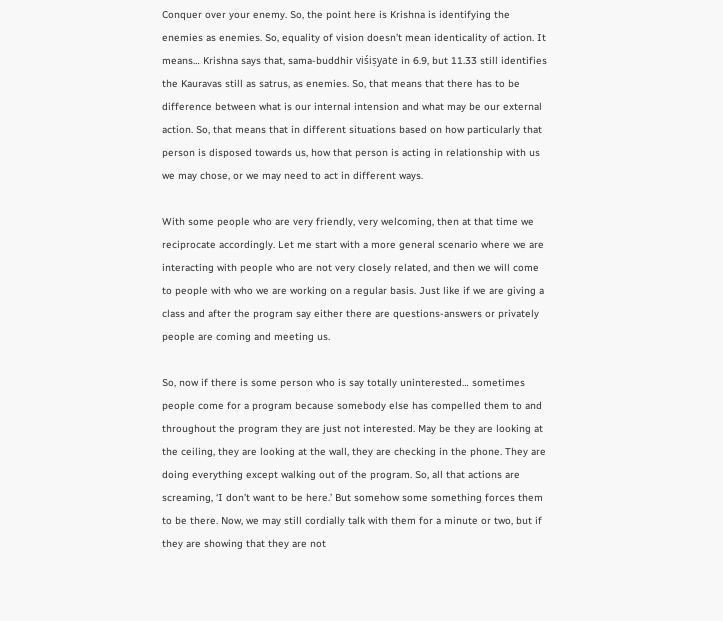Conquer over your enemy. So, the point here is Krishna is identifying the enemies as enemies. So, equality of vision doesn’t mean identicality of action. It means… Krishna says that, sama-buddhir viśiṣyate in 6.9, but 11.33 still identifies the Kauravas still as satrus, as enemies. So, that means that there has to be difference between what is our internal intension and what may be our external action. So, that means that in different situations based on how particularly that person is disposed towards us, how that person is acting in relationship with us we may chose, or we may need to act in different ways.

With some people who are very friendly, very welcoming, then at that time we reciprocate accordingly. Let me start with a more general scenario where we are interacting with people who are not very closely related, and then we will come to people with who we are working on a regular basis. Just like if we are giving a class and after the program say either there are questions-answers or privately people are coming and meeting us.

So, now if there is some person who is say totally uninterested… sometimes people come for a program because somebody else has compelled them to and throughout the program they are just not interested. May be they are looking at the ceiling, they are looking at the wall, they are checking in the phone. They are doing everything except walking out of the program. So, all that actions are screaming, ‘I don’t want to be here.’ But somehow some something forces them to be there. Now, we may still cordially talk with them for a minute or two, but if they are showing that they are not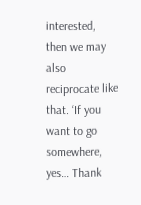interested, then we may also reciprocate like that. ‘If you want to go somewhere, yes… Thank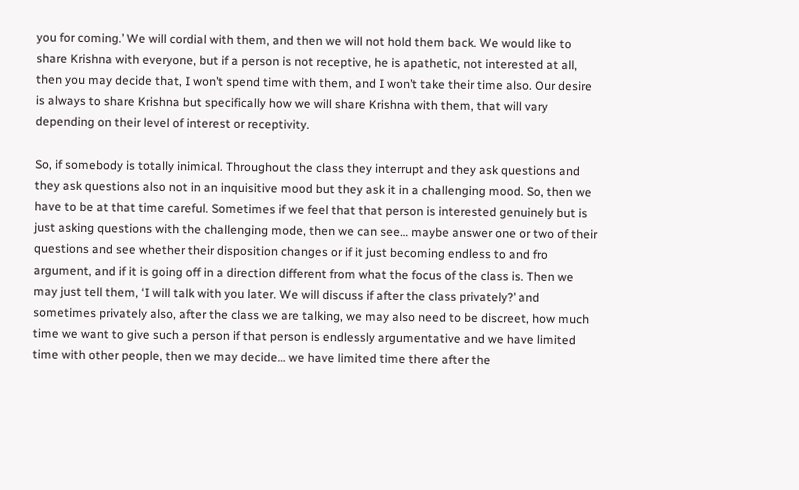you for coming.’ We will cordial with them, and then we will not hold them back. We would like to share Krishna with everyone, but if a person is not receptive, he is apathetic, not interested at all, then you may decide that, I won’t spend time with them, and I won’t take their time also. Our desire is always to share Krishna but specifically how we will share Krishna with them, that will vary depending on their level of interest or receptivity.

So, if somebody is totally inimical. Throughout the class they interrupt and they ask questions and they ask questions also not in an inquisitive mood but they ask it in a challenging mood. So, then we have to be at that time careful. Sometimes if we feel that that person is interested genuinely but is just asking questions with the challenging mode, then we can see… maybe answer one or two of their questions and see whether their disposition changes or if it just becoming endless to and fro argument, and if it is going off in a direction different from what the focus of the class is. Then we may just tell them, ‘I will talk with you later. We will discuss if after the class privately?’ and sometimes privately also, after the class we are talking, we may also need to be discreet, how much time we want to give such a person if that person is endlessly argumentative and we have limited time with other people, then we may decide… we have limited time there after the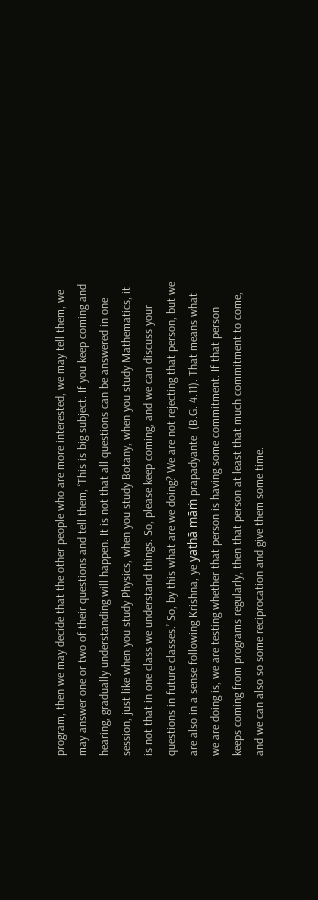program, then we may decide that the other people who are more interested, we may tell them, we may answer one or two of their questions and tell them, ‘This is big subject. If you keep coming and hearing, gradually understanding will happen. It is not that all questions can be answered in one session, just like when you study Physics, when you study Botany, when you study Mathematics, it is not that in one class we understand things. So, please keep coming, and we can discuss your questions in future classes.’ So, by this what are we doing? We are not rejecting that person, but we are also in a sense following Krishna, ye yathā māṁ prapadyante  (B.G. 4.11). That means what we are doing is, we are testing whether that person is having some commitment. If that person keeps coming from programs regularly, then that person at least that much commitment to come, and we can also so some reciprocation and give them some time.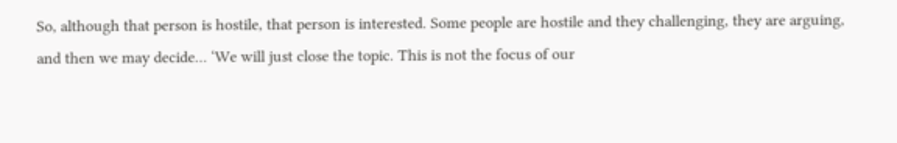So, although that person is hostile, that person is interested. Some people are hostile and they challenging, they are arguing, and then we may decide… ‘We will just close the topic. This is not the focus of our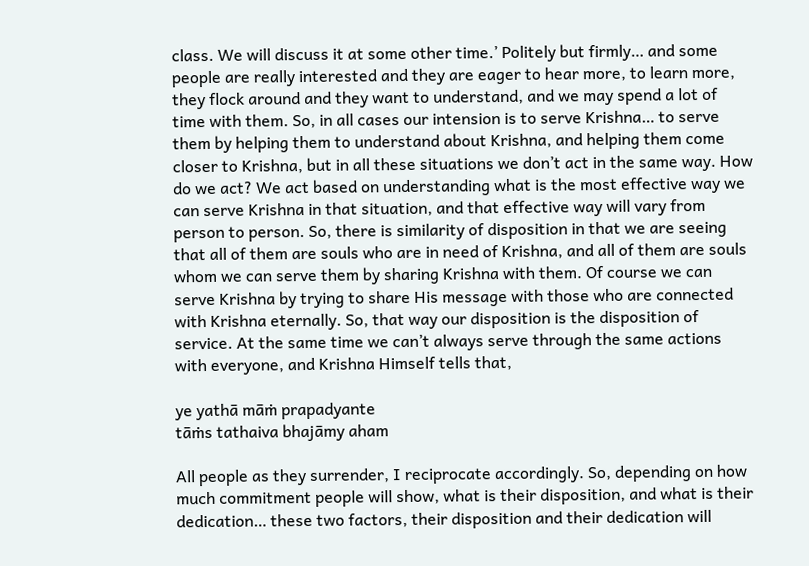class. We will discuss it at some other time.’ Politely but firmly… and some people are really interested and they are eager to hear more, to learn more, they flock around and they want to understand, and we may spend a lot of time with them. So, in all cases our intension is to serve Krishna… to serve them by helping them to understand about Krishna, and helping them come closer to Krishna, but in all these situations we don’t act in the same way. How do we act? We act based on understanding what is the most effective way we can serve Krishna in that situation, and that effective way will vary from person to person. So, there is similarity of disposition in that we are seeing that all of them are souls who are in need of Krishna, and all of them are souls whom we can serve them by sharing Krishna with them. Of course we can serve Krishna by trying to share His message with those who are connected with Krishna eternally. So, that way our disposition is the disposition of service. At the same time we can’t always serve through the same actions with everyone, and Krishna Himself tells that,

ye yathā māṁ prapadyante
tāṁs tathaiva bhajāmy aham

All people as they surrender, I reciprocate accordingly. So, depending on how much commitment people will show, what is their disposition, and what is their dedication… these two factors, their disposition and their dedication will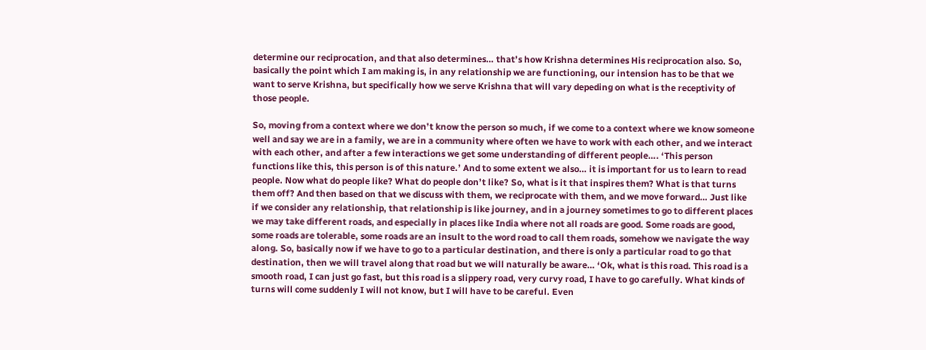determine our reciprocation, and that also determines… that’s how Krishna determines His reciprocation also. So, basically the point which I am making is, in any relationship we are functioning, our intension has to be that we want to serve Krishna, but specifically how we serve Krishna that will vary depeding on what is the receptivity of those people.

So, moving from a context where we don’t know the person so much, if we come to a context where we know someone well and say we are in a family, we are in a community where often we have to work with each other, and we interact with each other, and after a few interactions we get some understanding of different people…. ‘This person functions like this, this person is of this nature.’ And to some extent we also… it is important for us to learn to read people. Now what do people like? What do people don’t like? So, what is it that inspires them? What is that turns them off? And then based on that we discuss with them, we reciprocate with them, and we move forward… Just like if we consider any relationship, that relationship is like journey, and in a journey sometimes to go to different places we may take different roads, and especially in places like India where not all roads are good. Some roads are good, some roads are tolerable, some roads are an insult to the word road to call them roads, somehow we navigate the way along. So, basically now if we have to go to a particular destination, and there is only a particular road to go that destination, then we will travel along that road but we will naturally be aware… ‘Ok, what is this road. This road is a smooth road, I can just go fast, but this road is a slippery road, very curvy road, I have to go carefully. What kinds of turns will come suddenly I will not know, but I will have to be careful. Even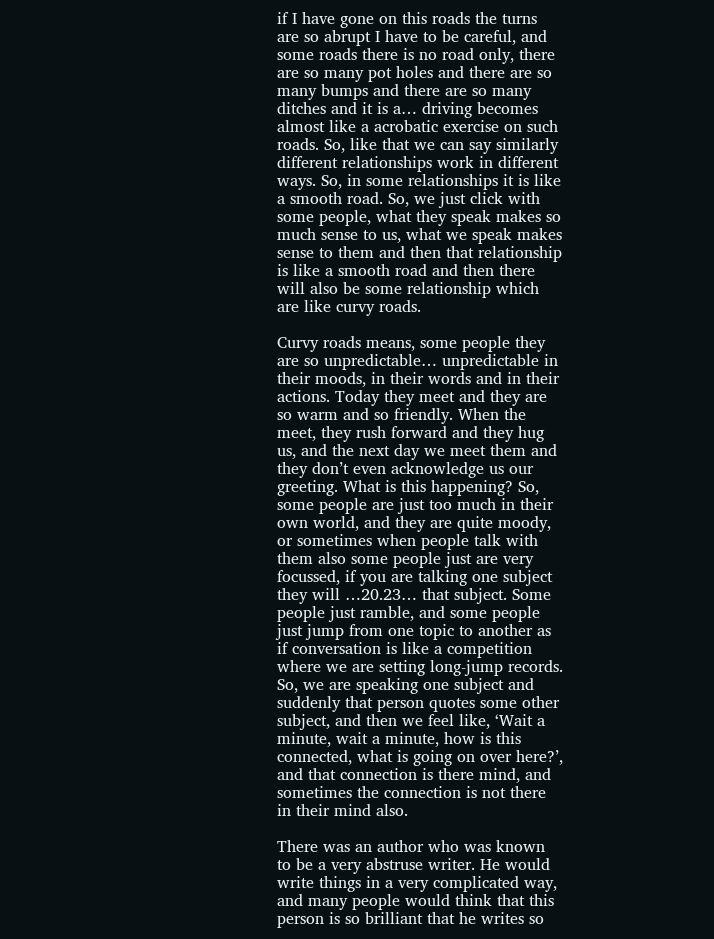if I have gone on this roads the turns are so abrupt I have to be careful, and some roads there is no road only, there are so many pot holes and there are so many bumps and there are so many ditches and it is a… driving becomes almost like a acrobatic exercise on such roads. So, like that we can say similarly different relationships work in different ways. So, in some relationships it is like a smooth road. So, we just click with some people, what they speak makes so much sense to us, what we speak makes sense to them and then that relationship is like a smooth road and then there will also be some relationship which are like curvy roads.

Curvy roads means, some people they are so unpredictable… unpredictable in their moods, in their words and in their actions. Today they meet and they are so warm and so friendly. When the meet, they rush forward and they hug us, and the next day we meet them and they don’t even acknowledge us our greeting. What is this happening? So, some people are just too much in their own world, and they are quite moody, or sometimes when people talk with them also some people just are very focussed, if you are talking one subject they will …20.23… that subject. Some people just ramble, and some people just jump from one topic to another as if conversation is like a competition where we are setting long-jump records. So, we are speaking one subject and suddenly that person quotes some other subject, and then we feel like, ‘Wait a minute, wait a minute, how is this connected, what is going on over here?’, and that connection is there mind, and sometimes the connection is not there in their mind also.

There was an author who was known to be a very abstruse writer. He would write things in a very complicated way, and many people would think that this person is so brilliant that he writes so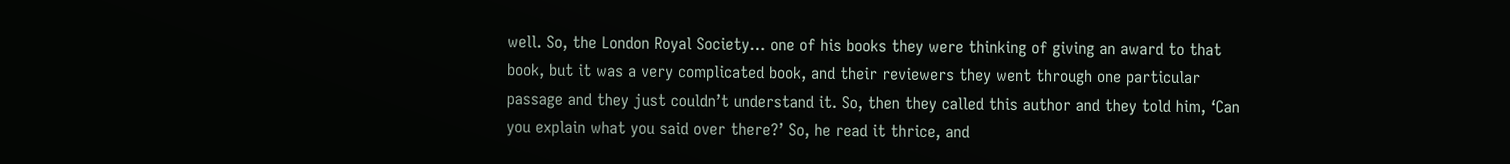well. So, the London Royal Society… one of his books they were thinking of giving an award to that book, but it was a very complicated book, and their reviewers they went through one particular passage and they just couldn’t understand it. So, then they called this author and they told him, ‘Can you explain what you said over there?’ So, he read it thrice, and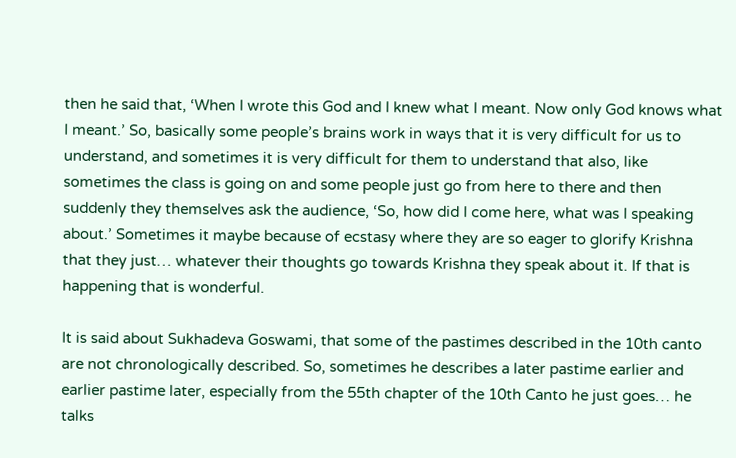then he said that, ‘When I wrote this God and I knew what I meant. Now only God knows what I meant.’ So, basically some people’s brains work in ways that it is very difficult for us to understand, and sometimes it is very difficult for them to understand that also, like sometimes the class is going on and some people just go from here to there and then suddenly they themselves ask the audience, ‘So, how did I come here, what was I speaking about.’ Sometimes it maybe because of ecstasy where they are so eager to glorify Krishna that they just… whatever their thoughts go towards Krishna they speak about it. If that is happening that is wonderful.

It is said about Sukhadeva Goswami, that some of the pastimes described in the 10th canto are not chronologically described. So, sometimes he describes a later pastime earlier and earlier pastime later, especially from the 55th chapter of the 10th Canto he just goes… he talks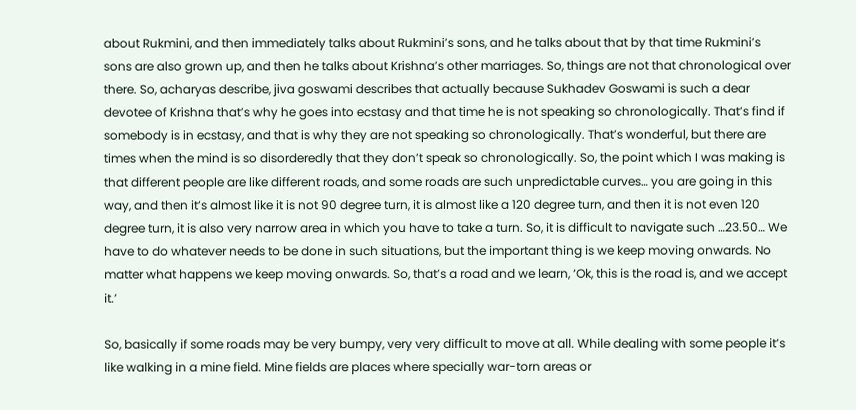about Rukmini, and then immediately talks about Rukmini’s sons, and he talks about that by that time Rukmini’s sons are also grown up, and then he talks about Krishna’s other marriages. So, things are not that chronological over there. So, acharyas describe, jiva goswami describes that actually because Sukhadev Goswami is such a dear devotee of Krishna that’s why he goes into ecstasy and that time he is not speaking so chronologically. That’s find if somebody is in ecstasy, and that is why they are not speaking so chronologically. That’s wonderful, but there are times when the mind is so disorderedly that they don’t speak so chronologically. So, the point which I was making is that different people are like different roads, and some roads are such unpredictable curves… you are going in this way, and then it’s almost like it is not 90 degree turn, it is almost like a 120 degree turn, and then it is not even 120 degree turn, it is also very narrow area in which you have to take a turn. So, it is difficult to navigate such …23.50… We have to do whatever needs to be done in such situations, but the important thing is we keep moving onwards. No matter what happens we keep moving onwards. So, that’s a road and we learn, ‘Ok, this is the road is, and we accept it.’

So, basically if some roads may be very bumpy, very very difficult to move at all. While dealing with some people it’s like walking in a mine field. Mine fields are places where specially war-torn areas or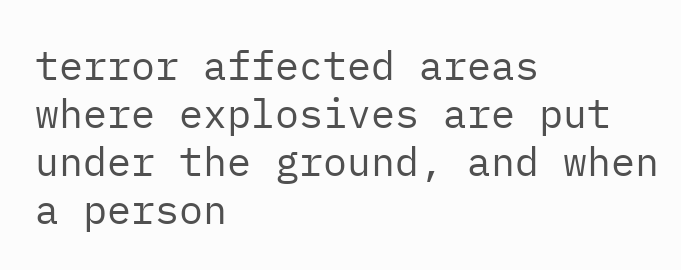terror affected areas where explosives are put under the ground, and when a person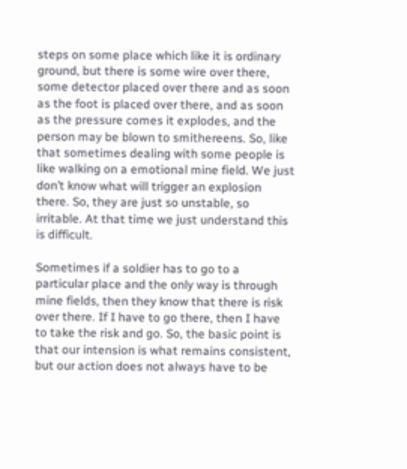steps on some place which like it is ordinary ground, but there is some wire over there, some detector placed over there and as soon as the foot is placed over there, and as soon as the pressure comes it explodes, and the person may be blown to smithereens. So, like that sometimes dealing with some people is like walking on a emotional mine field. We just don’t know what will trigger an explosion there. So, they are just so unstable, so irritable. At that time we just understand this is difficult.

Sometimes if a soldier has to go to a particular place and the only way is through mine fields, then they know that there is risk over there. If I have to go there, then I have to take the risk and go. So, the basic point is that our intension is what remains consistent, but our action does not always have to be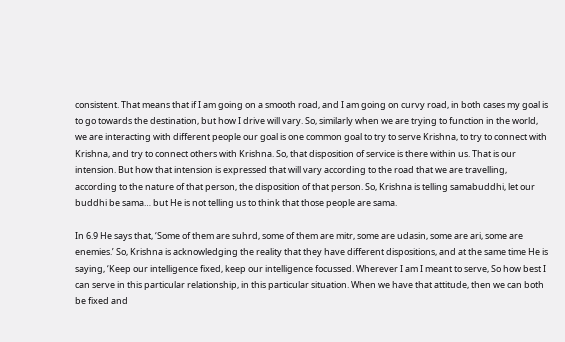consistent. That means that if I am going on a smooth road, and I am going on curvy road, in both cases my goal is to go towards the destination, but how I drive will vary. So, similarly when we are trying to function in the world, we are interacting with different people our goal is one common goal to try to serve Krishna, to try to connect with Krishna, and try to connect others with Krishna. So, that disposition of service is there within us. That is our intension. But how that intension is expressed that will vary according to the road that we are travelling, according to the nature of that person, the disposition of that person. So, Krishna is telling samabuddhi, let our buddhi be sama… but He is not telling us to think that those people are sama.

In 6.9 He says that, ‘Some of them are suhrd, some of them are mitr, some are udasin, some are ari, some are enemies.’ So, Krishna is acknowledging the reality that they have different dispositions, and at the same time He is saying, ‘Keep our intelligence fixed, keep our intelligence focussed. Wherever I am I meant to serve, So how best I can serve in this particular relationship, in this particular situation. When we have that attitude, then we can both be fixed and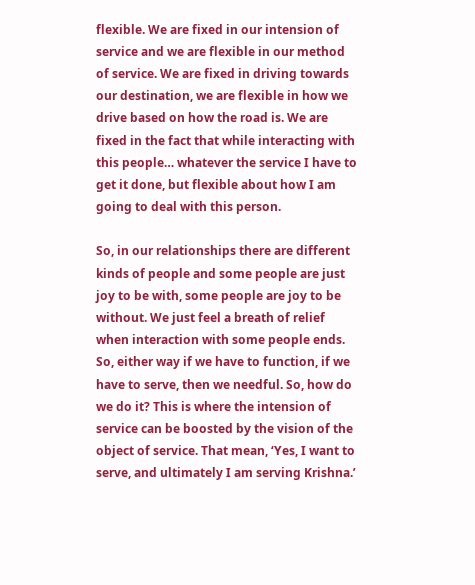flexible. We are fixed in our intension of service and we are flexible in our method of service. We are fixed in driving towards our destination, we are flexible in how we drive based on how the road is. We are fixed in the fact that while interacting with this people… whatever the service I have to get it done, but flexible about how I am going to deal with this person.

So, in our relationships there are different kinds of people and some people are just joy to be with, some people are joy to be without. We just feel a breath of relief when interaction with some people ends. So, either way if we have to function, if we have to serve, then we needful. So, how do we do it? This is where the intension of service can be boosted by the vision of the object of service. That mean, ‘Yes, I want to serve, and ultimately I am serving Krishna.’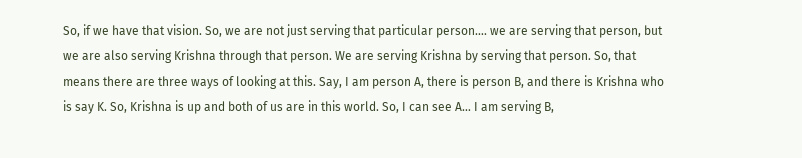So, if we have that vision. So, we are not just serving that particular person…. we are serving that person, but we are also serving Krishna through that person. We are serving Krishna by serving that person. So, that means there are three ways of looking at this. Say, I am person A, there is person B, and there is Krishna who is say K. So, Krishna is up and both of us are in this world. So, I can see A… I am serving B,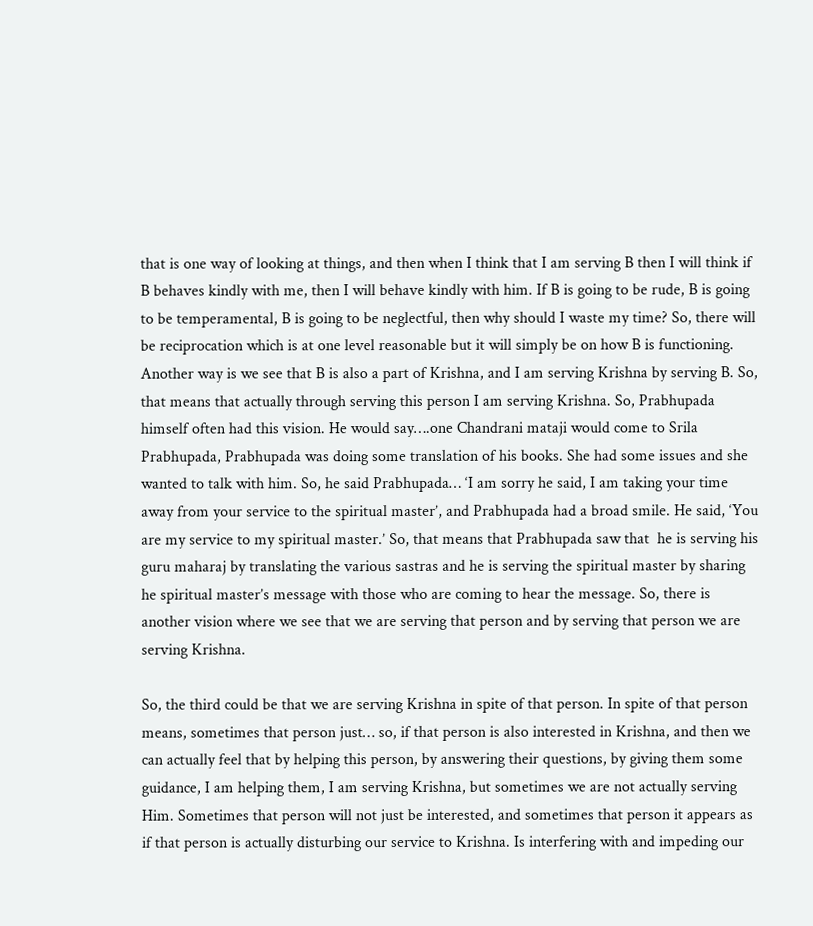that is one way of looking at things, and then when I think that I am serving B then I will think if B behaves kindly with me, then I will behave kindly with him. If B is going to be rude, B is going to be temperamental, B is going to be neglectful, then why should I waste my time? So, there will be reciprocation which is at one level reasonable but it will simply be on how B is functioning. Another way is we see that B is also a part of Krishna, and I am serving Krishna by serving B. So, that means that actually through serving this person I am serving Krishna. So, Prabhupada himself often had this vision. He would say….one Chandrani mataji would come to Srila Prabhupada, Prabhupada was doing some translation of his books. She had some issues and she wanted to talk with him. So, he said Prabhupada… ‘I am sorry he said, I am taking your time away from your service to the spiritual master’, and Prabhupada had a broad smile. He said, ‘You are my service to my spiritual master.’ So, that means that Prabhupada saw that  he is serving his guru maharaj by translating the various sastras and he is serving the spiritual master by sharing he spiritual master’s message with those who are coming to hear the message. So, there is another vision where we see that we are serving that person and by serving that person we are serving Krishna.

So, the third could be that we are serving Krishna in spite of that person. In spite of that person means, sometimes that person just… so, if that person is also interested in Krishna, and then we can actually feel that by helping this person, by answering their questions, by giving them some guidance, I am helping them, I am serving Krishna, but sometimes we are not actually serving Him. Sometimes that person will not just be interested, and sometimes that person it appears as if that person is actually disturbing our service to Krishna. Is interfering with and impeding our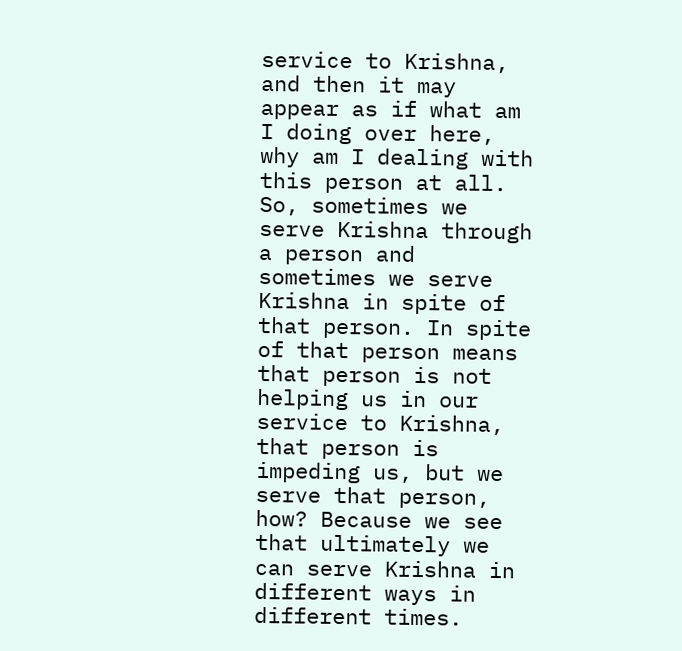service to Krishna, and then it may appear as if what am I doing over here, why am I dealing with this person at all. So, sometimes we serve Krishna through a person and sometimes we serve Krishna in spite of that person. In spite of that person means that person is not helping us in our service to Krishna, that person is impeding us, but we serve that person, how? Because we see that ultimately we can serve Krishna in different ways in different times.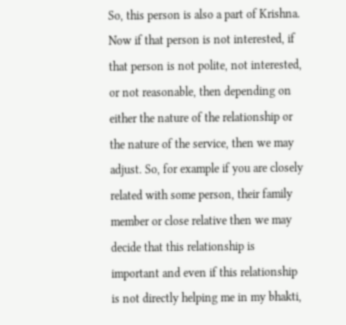So, this person is also a part of Krishna. Now if that person is not interested, if that person is not polite, not interested, or not reasonable, then depending on either the nature of the relationship or the nature of the service, then we may adjust. So, for example if you are closely related with some person, their family member or close relative then we may decide that this relationship is important and even if this relationship is not directly helping me in my bhakti,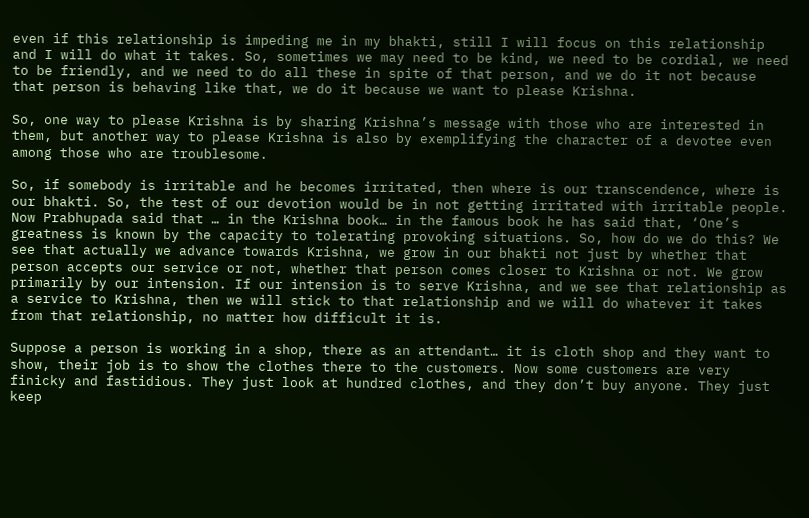even if this relationship is impeding me in my bhakti, still I will focus on this relationship and I will do what it takes. So, sometimes we may need to be kind, we need to be cordial, we need to be friendly, and we need to do all these in spite of that person, and we do it not because that person is behaving like that, we do it because we want to please Krishna.

So, one way to please Krishna is by sharing Krishna’s message with those who are interested in them, but another way to please Krishna is also by exemplifying the character of a devotee even among those who are troublesome.

So, if somebody is irritable and he becomes irritated, then where is our transcendence, where is our bhakti. So, the test of our devotion would be in not getting irritated with irritable people. Now Prabhupada said that … in the Krishna book… in the famous book he has said that, ‘One’s greatness is known by the capacity to tolerating provoking situations. So, how do we do this? We see that actually we advance towards Krishna, we grow in our bhakti not just by whether that person accepts our service or not, whether that person comes closer to Krishna or not. We grow primarily by our intension. If our intension is to serve Krishna, and we see that relationship as a service to Krishna, then we will stick to that relationship and we will do whatever it takes from that relationship, no matter how difficult it is.

Suppose a person is working in a shop, there as an attendant… it is cloth shop and they want to show, their job is to show the clothes there to the customers. Now some customers are very finicky and fastidious. They just look at hundred clothes, and they don’t buy anyone. They just keep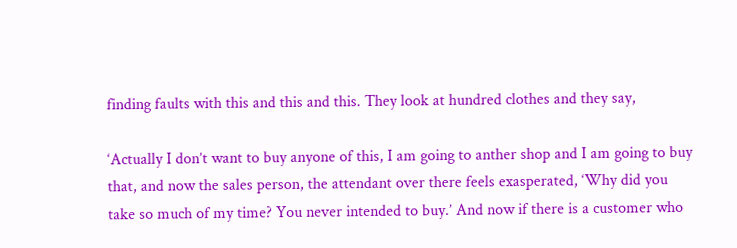finding faults with this and this and this. They look at hundred clothes and they say,

‘Actually I don’t want to buy anyone of this, I am going to anther shop and I am going to buy that, and now the sales person, the attendant over there feels exasperated, ‘Why did you take so much of my time? You never intended to buy.’ And now if there is a customer who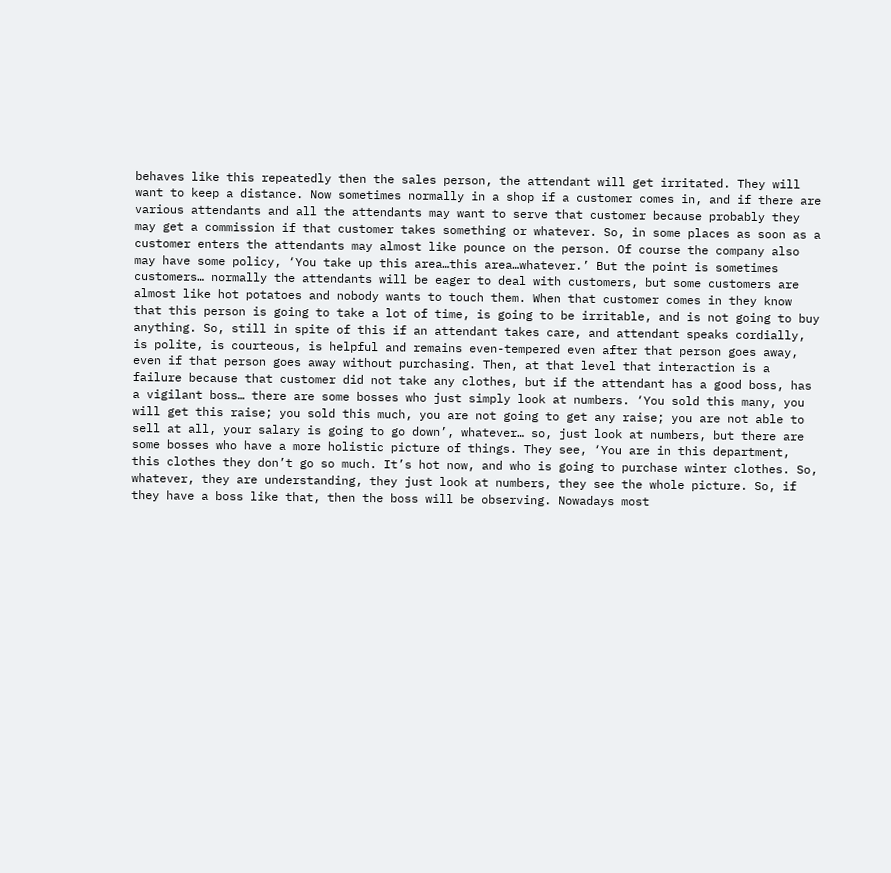behaves like this repeatedly then the sales person, the attendant will get irritated. They will want to keep a distance. Now sometimes normally in a shop if a customer comes in, and if there are various attendants and all the attendants may want to serve that customer because probably they may get a commission if that customer takes something or whatever. So, in some places as soon as a customer enters the attendants may almost like pounce on the person. Of course the company also may have some policy, ‘You take up this area…this area…whatever.’ But the point is sometimes customers… normally the attendants will be eager to deal with customers, but some customers are almost like hot potatoes and nobody wants to touch them. When that customer comes in they know that this person is going to take a lot of time, is going to be irritable, and is not going to buy anything. So, still in spite of this if an attendant takes care, and attendant speaks cordially, is polite, is courteous, is helpful and remains even-tempered even after that person goes away, even if that person goes away without purchasing. Then, at that level that interaction is a failure because that customer did not take any clothes, but if the attendant has a good boss, has a vigilant boss… there are some bosses who just simply look at numbers. ‘You sold this many, you will get this raise; you sold this much, you are not going to get any raise; you are not able to sell at all, your salary is going to go down’, whatever… so, just look at numbers, but there are some bosses who have a more holistic picture of things. They see, ‘You are in this department, this clothes they don’t go so much. It’s hot now, and who is going to purchase winter clothes. So, whatever, they are understanding, they just look at numbers, they see the whole picture. So, if they have a boss like that, then the boss will be observing. Nowadays most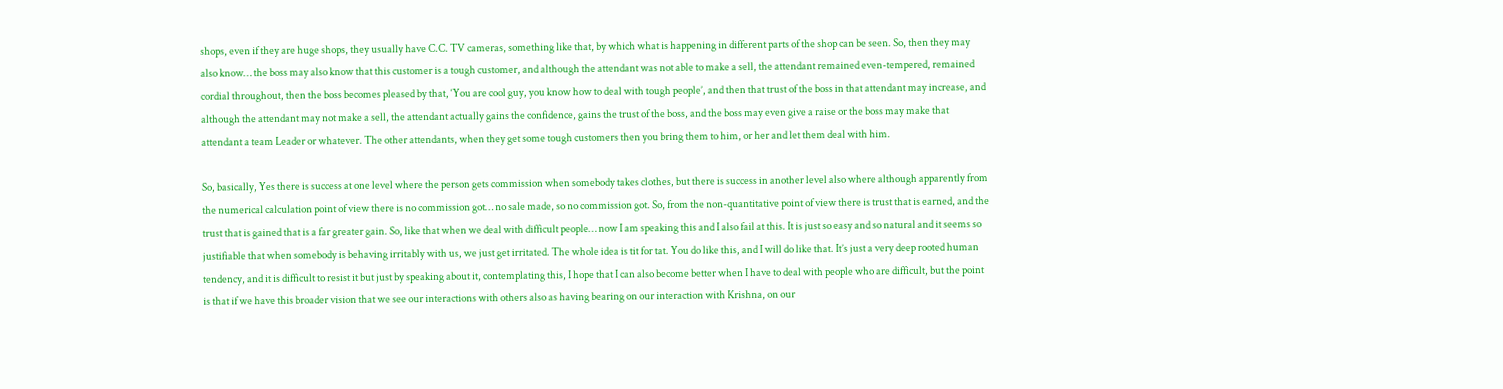shops, even if they are huge shops, they usually have C.C. TV cameras, something like that, by which what is happening in different parts of the shop can be seen. So, then they may also know… the boss may also know that this customer is a tough customer, and although the attendant was not able to make a sell, the attendant remained even-tempered, remained cordial throughout, then the boss becomes pleased by that, ‘You are cool guy, you know how to deal with tough people’, and then that trust of the boss in that attendant may increase, and although the attendant may not make a sell, the attendant actually gains the confidence, gains the trust of the boss, and the boss may even give a raise or the boss may make that attendant a team Leader or whatever. The other attendants, when they get some tough customers then you bring them to him, or her and let them deal with him.

So, basically, Yes there is success at one level where the person gets commission when somebody takes clothes, but there is success in another level also where although apparently from the numerical calculation point of view there is no commission got… no sale made, so no commission got. So, from the non-quantitative point of view there is trust that is earned, and the trust that is gained that is a far greater gain. So, like that when we deal with difficult people… now I am speaking this and I also fail at this. It is just so easy and so natural and it seems so justifiable that when somebody is behaving irritably with us, we just get irritated. The whole idea is tit for tat. You do like this, and I will do like that. It’s just a very deep rooted human tendency, and it is difficult to resist it but just by speaking about it, contemplating this, I hope that I can also become better when I have to deal with people who are difficult, but the point is that if we have this broader vision that we see our interactions with others also as having bearing on our interaction with Krishna, on our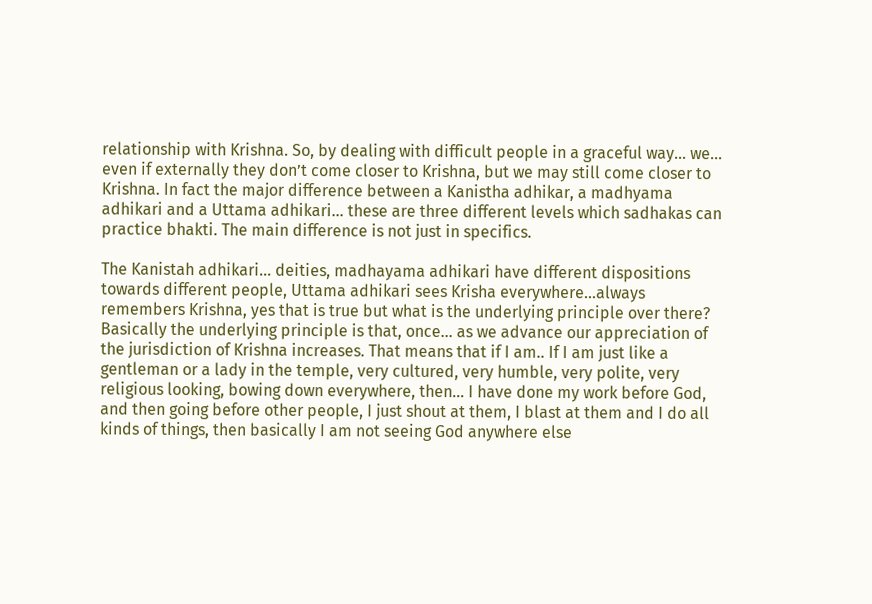relationship with Krishna. So, by dealing with difficult people in a graceful way… we… even if externally they don’t come closer to Krishna, but we may still come closer to Krishna. In fact the major difference between a Kanistha adhikar, a madhyama adhikari and a Uttama adhikari… these are three different levels which sadhakas can practice bhakti. The main difference is not just in specifics.

The Kanistah adhikari… deities, madhayama adhikari have different dispositions towards different people, Uttama adhikari sees Krisha everywhere…always remembers Krishna, yes that is true but what is the underlying principle over there? Basically the underlying principle is that, once… as we advance our appreciation of the jurisdiction of Krishna increases. That means that if I am.. If I am just like a gentleman or a lady in the temple, very cultured, very humble, very polite, very religious looking, bowing down everywhere, then… I have done my work before God, and then going before other people, I just shout at them, I blast at them and I do all kinds of things, then basically I am not seeing God anywhere else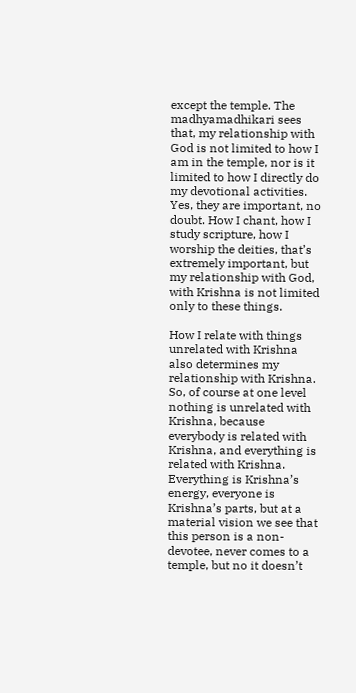except the temple. The madhyamadhikari sees that, my relationship with God is not limited to how I am in the temple, nor is it limited to how I directly do my devotional activities. Yes, they are important, no doubt. How I chant, how I study scripture, how I worship the deities, that’s extremely important, but my relationship with God, with Krishna is not limited only to these things.

How I relate with things unrelated with Krishna also determines my relationship with Krishna. So, of course at one level nothing is unrelated with Krishna, because everybody is related with Krishna, and everything is related with Krishna. Everything is Krishna’s energy, everyone is Krishna’s parts, but at a material vision we see that this person is a non-devotee, never comes to a temple, but no it doesn’t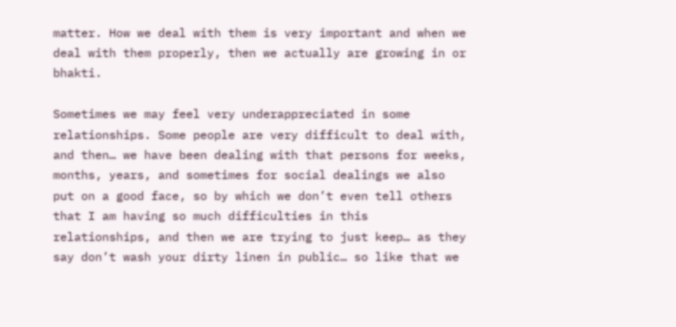matter. How we deal with them is very important and when we deal with them properly, then we actually are growing in or bhakti.

Sometimes we may feel very underappreciated in some relationships. Some people are very difficult to deal with, and then… we have been dealing with that persons for weeks, months, years, and sometimes for social dealings we also put on a good face, so by which we don’t even tell others that I am having so much difficulties in this relationships, and then we are trying to just keep… as they say don’t wash your dirty linen in public… so like that we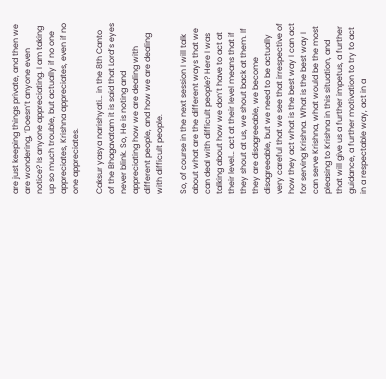are just keeping things private, and then we are wondering, ‘Doesn’t anyone even notice? Is anyone appreciating. I am taking up so much trouble, but actually if no one appreciates, Krishna appreciates, even if no one appreciates.

Caksur yasya narishyati… in the 8th Canto of the Bhagavatam it is said that Lord’s eyes never blink. So, He is noting and appreciating how we are dealing with different people, and how we are dealing with difficult people.

So, of course in the next session I will talk about what are the different ways that we can deal with difficult people? Here I was talking about how we don’t have to act at their level… act at their level means that if they shout at us, we shout back at them. If they are disagreeable, we become disagreeable, but we need to be actually very careful that we see that irrespective of how they act what is the best way I can act for serving Krishna. What is the best way I can serve Krishna, what would be the most pleasing to Krishna in this situation, and that will give us a further impetus, a further guidance, a further motivation to try to act in a respectable way, act in a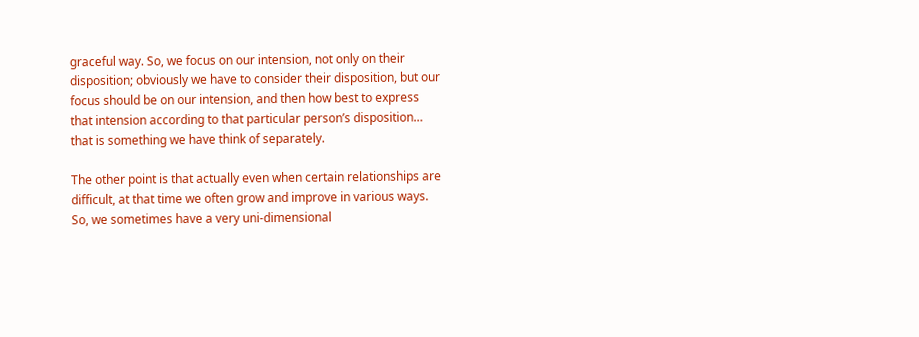graceful way. So, we focus on our intension, not only on their disposition; obviously we have to consider their disposition, but our focus should be on our intension, and then how best to express that intension according to that particular person’s disposition… that is something we have think of separately.

The other point is that actually even when certain relationships are difficult, at that time we often grow and improve in various ways. So, we sometimes have a very uni-dimensional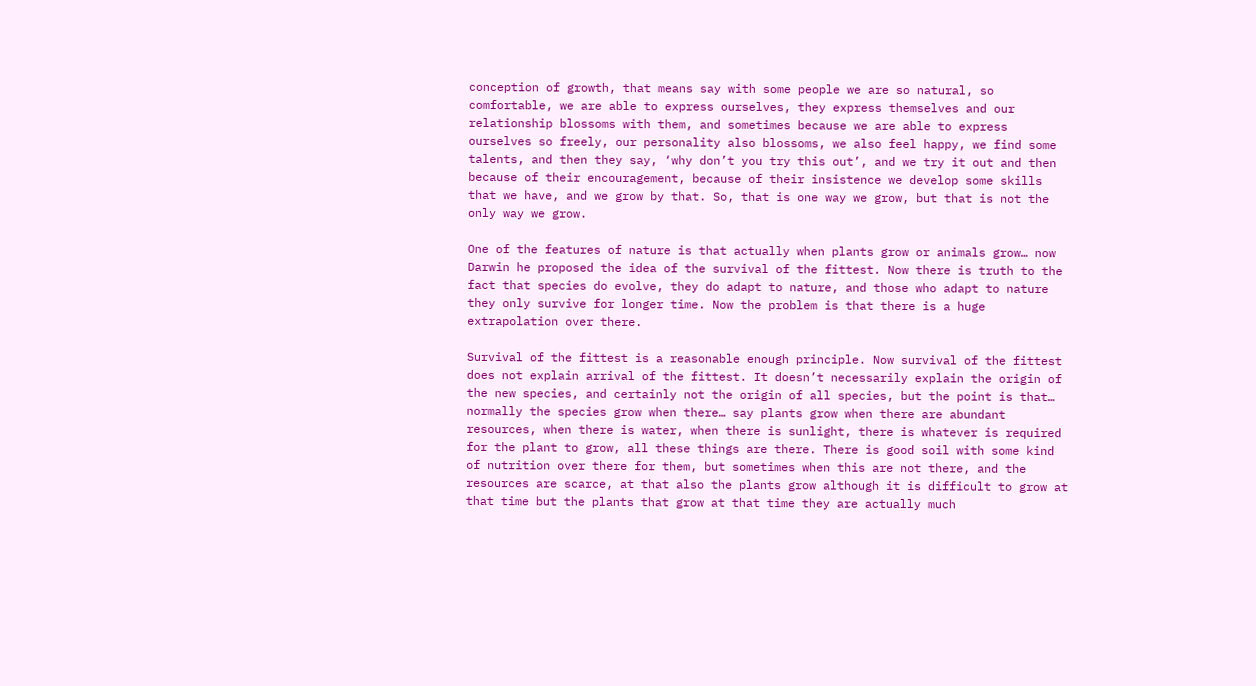conception of growth, that means say with some people we are so natural, so comfortable, we are able to express ourselves, they express themselves and our relationship blossoms with them, and sometimes because we are able to express ourselves so freely, our personality also blossoms, we also feel happy, we find some talents, and then they say, ‘why don’t you try this out’, and we try it out and then because of their encouragement, because of their insistence we develop some skills that we have, and we grow by that. So, that is one way we grow, but that is not the only way we grow.

One of the features of nature is that actually when plants grow or animals grow… now Darwin he proposed the idea of the survival of the fittest. Now there is truth to the fact that species do evolve, they do adapt to nature, and those who adapt to nature they only survive for longer time. Now the problem is that there is a huge extrapolation over there.

Survival of the fittest is a reasonable enough principle. Now survival of the fittest does not explain arrival of the fittest. It doesn’t necessarily explain the origin of the new species, and certainly not the origin of all species, but the point is that… normally the species grow when there… say plants grow when there are abundant resources, when there is water, when there is sunlight, there is whatever is required for the plant to grow, all these things are there. There is good soil with some kind of nutrition over there for them, but sometimes when this are not there, and the resources are scarce, at that also the plants grow although it is difficult to grow at that time but the plants that grow at that time they are actually much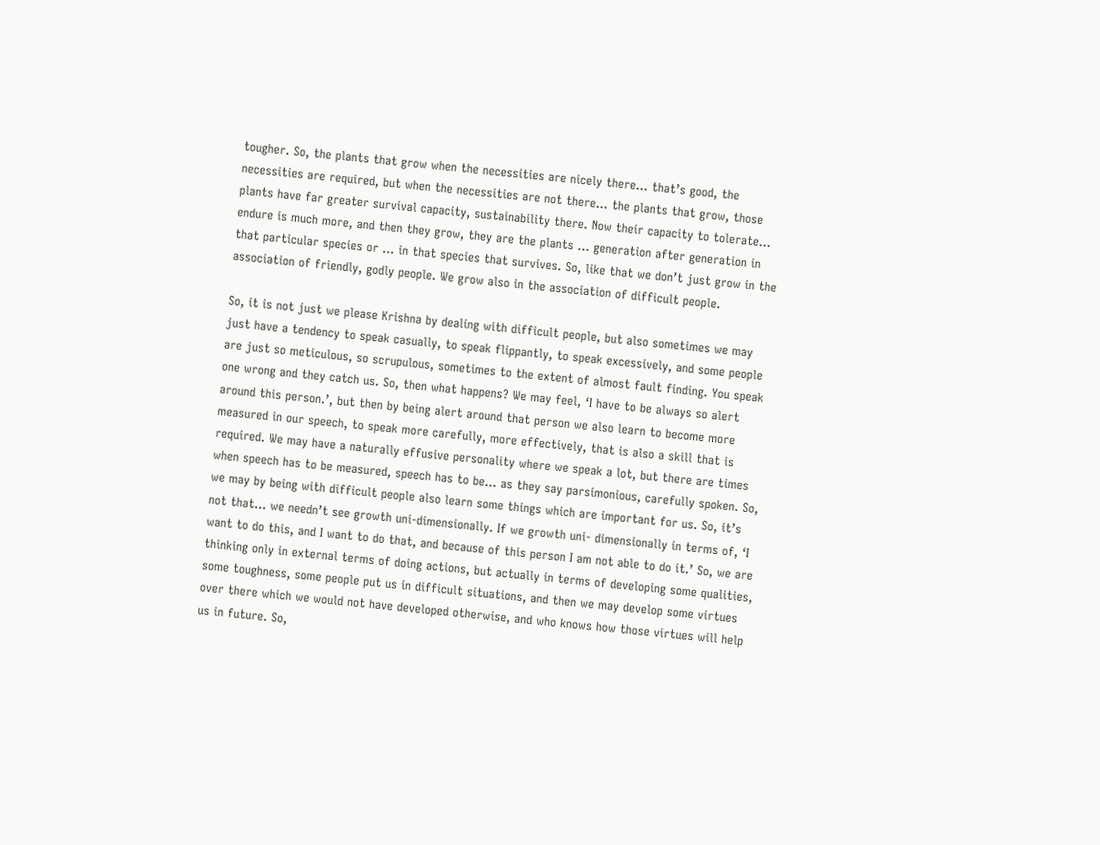tougher. So, the plants that grow when the necessities are nicely there… that’s good, the necessities are required, but when the necessities are not there… the plants that grow, those plants have far greater survival capacity, sustainability there. Now their capacity to tolerate… endure is much more, and then they grow, they are the plants … generation after generation in that particular species or … in that species that survives. So, like that we don’t just grow in the association of friendly, godly people. We grow also in the association of difficult people.

So, it is not just we please Krishna by dealing with difficult people, but also sometimes we may just have a tendency to speak casually, to speak flippantly, to speak excessively, and some people are just so meticulous, so scrupulous, sometimes to the extent of almost fault finding. You speak one wrong and they catch us. So, then what happens? We may feel, ‘I have to be always so alert around this person.’, but then by being alert around that person we also learn to become more measured in our speech, to speak more carefully, more effectively, that is also a skill that is required. We may have a naturally effusive personality where we speak a lot, but there are times when speech has to be measured, speech has to be… as they say parsimonious, carefully spoken. So, we may by being with difficult people also learn some things which are important for us. So, it’s not that… we needn’t see growth uni-dimensionally. If we growth uni- dimensionally in terms of, ‘I want to do this, and I want to do that, and because of this person I am not able to do it.’ So, we are thinking only in external terms of doing actions, but actually in terms of developing some qualities, some toughness, some people put us in difficult situations, and then we may develop some virtues over there which we would not have developed otherwise, and who knows how those virtues will help us in future. So,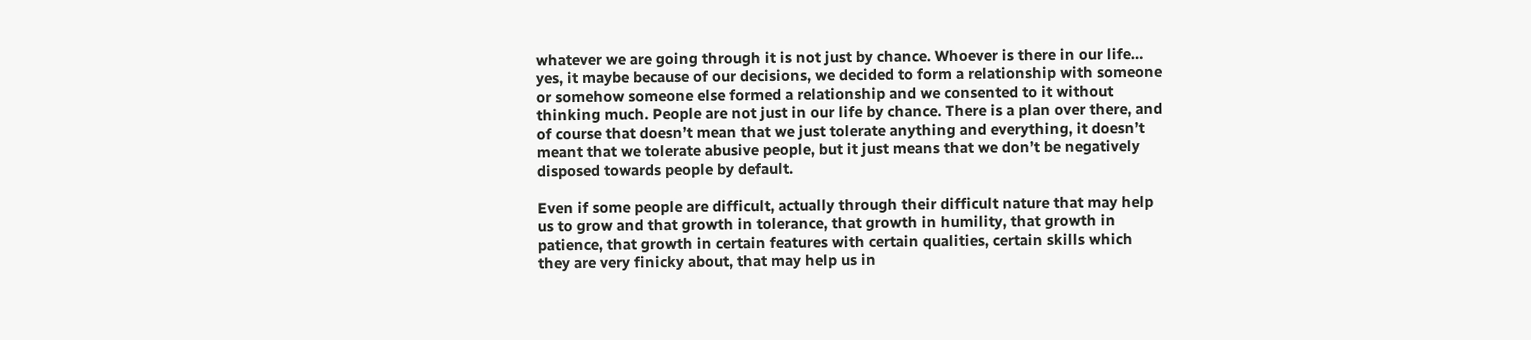whatever we are going through it is not just by chance. Whoever is there in our life… yes, it maybe because of our decisions, we decided to form a relationship with someone or somehow someone else formed a relationship and we consented to it without thinking much. People are not just in our life by chance. There is a plan over there, and of course that doesn’t mean that we just tolerate anything and everything, it doesn’t meant that we tolerate abusive people, but it just means that we don’t be negatively disposed towards people by default.

Even if some people are difficult, actually through their difficult nature that may help us to grow and that growth in tolerance, that growth in humility, that growth in patience, that growth in certain features with certain qualities, certain skills which they are very finicky about, that may help us in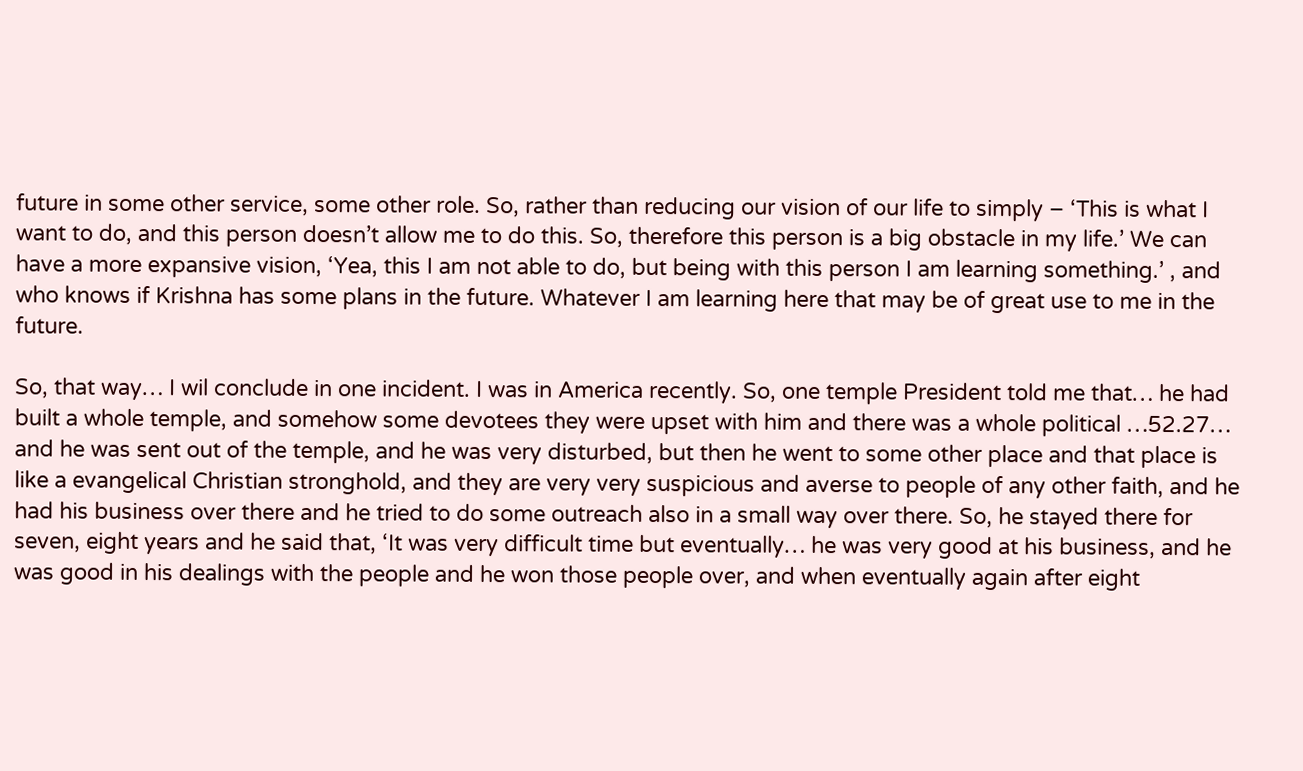future in some other service, some other role. So, rather than reducing our vision of our life to simply – ‘This is what I want to do, and this person doesn’t allow me to do this. So, therefore this person is a big obstacle in my life.’ We can have a more expansive vision, ‘Yea, this I am not able to do, but being with this person I am learning something.’ , and who knows if Krishna has some plans in the future. Whatever I am learning here that may be of great use to me in the future.

So, that way… I wil conclude in one incident. I was in America recently. So, one temple President told me that… he had built a whole temple, and somehow some devotees they were upset with him and there was a whole political …52.27… and he was sent out of the temple, and he was very disturbed, but then he went to some other place and that place is like a evangelical Christian stronghold, and they are very very suspicious and averse to people of any other faith, and he had his business over there and he tried to do some outreach also in a small way over there. So, he stayed there for seven, eight years and he said that, ‘It was very difficult time but eventually… he was very good at his business, and he was good in his dealings with the people and he won those people over, and when eventually again after eight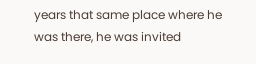years that same place where he was there, he was invited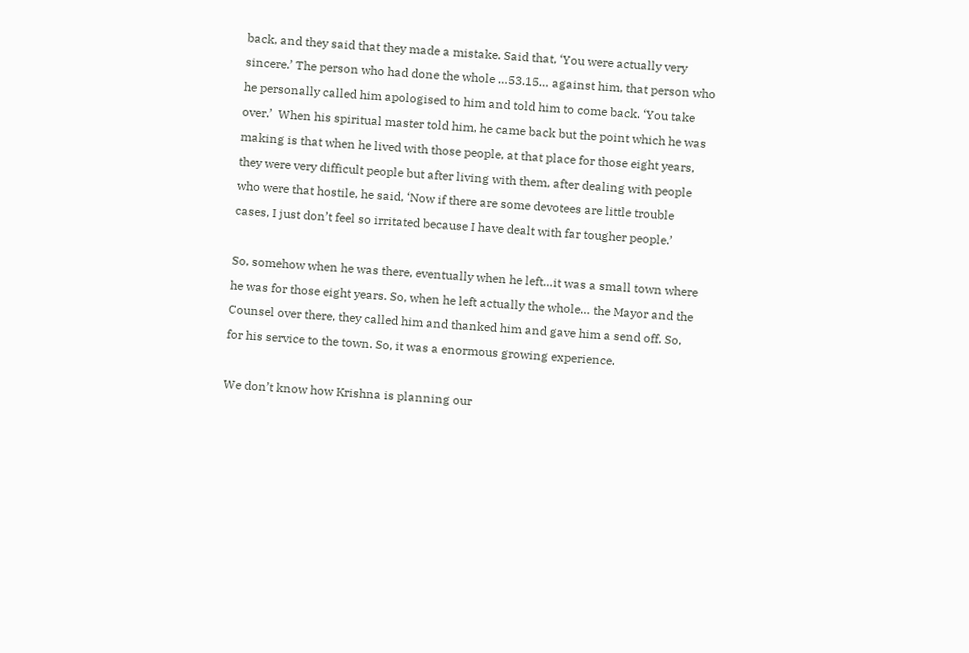back, and they said that they made a mistake. Said that, ‘You were actually very sincere.’ The person who had done the whole …53.15… against him, that person who he personally called him apologised to him and told him to come back. ‘You take over.’  When his spiritual master told him, he came back but the point which he was making is that when he lived with those people, at that place for those eight years, they were very difficult people but after living with them, after dealing with people who were that hostile, he said, ‘Now if there are some devotees are little trouble cases, I just don’t feel so irritated because I have dealt with far tougher people.’

So, somehow when he was there, eventually when he left…it was a small town where he was for those eight years. So, when he left actually the whole… the Mayor and the Counsel over there, they called him and thanked him and gave him a send off. So, for his service to the town. So, it was a enormous growing experience.

We don’t know how Krishna is planning our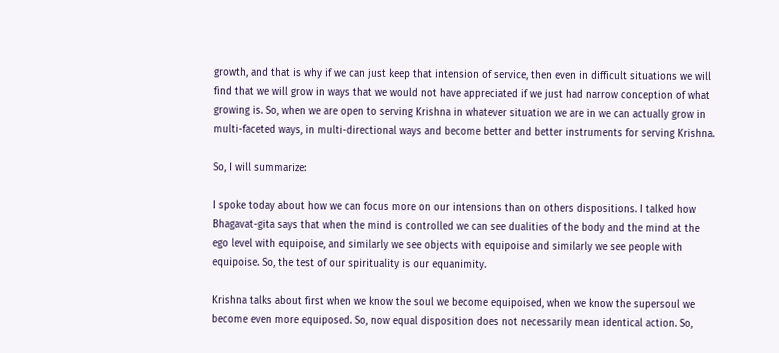growth, and that is why if we can just keep that intension of service, then even in difficult situations we will find that we will grow in ways that we would not have appreciated if we just had narrow conception of what growing is. So, when we are open to serving Krishna in whatever situation we are in we can actually grow in multi-faceted ways, in multi-directional ways and become better and better instruments for serving Krishna.

So, I will summarize:

I spoke today about how we can focus more on our intensions than on others dispositions. I talked how Bhagavat-gita says that when the mind is controlled we can see dualities of the body and the mind at the ego level with equipoise, and similarly we see objects with equipoise and similarly we see people with equipoise. So, the test of our spirituality is our equanimity.

Krishna talks about first when we know the soul we become equipoised, when we know the supersoul we become even more equiposed. So, now equal disposition does not necessarily mean identical action. So,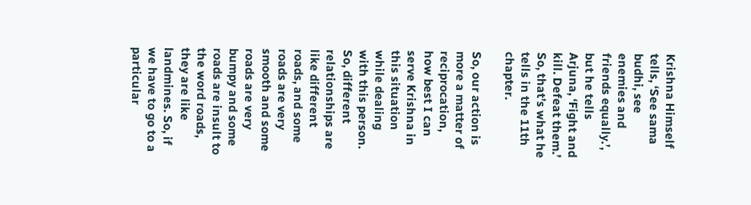Krishna Himself tells, ‘See sama budhi, see enemies and friends equally.’, but he tells Arjuna, ‘Fight and kill. Defeat them.’ So, that’s what he tells in the 11th chapter.

So, our action is more a matter of reciprocation, how best I can serve Krishna in this situation while dealing with this person. So, different relationships are like different roads, and some roads are very smooth and some roads are very bumpy and some roads are insult to the word roads, they are like landmines. So, if we have to go to a particular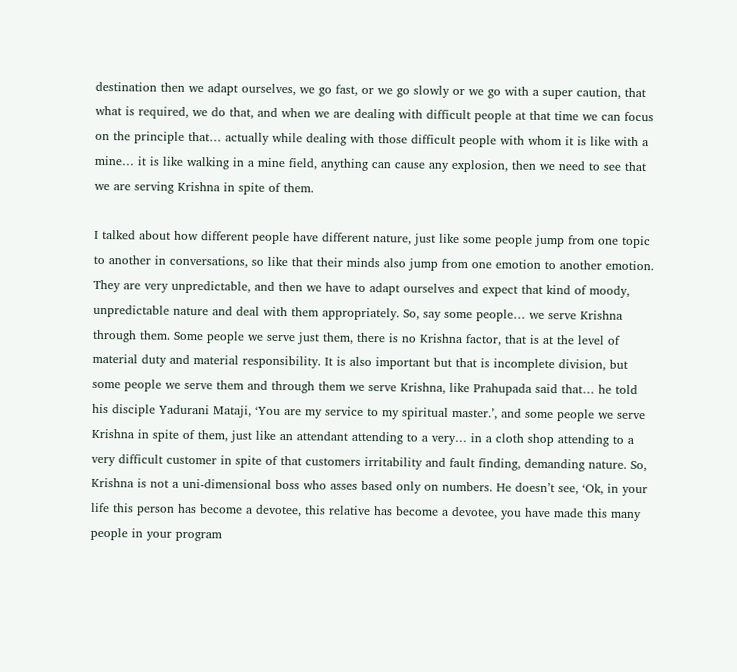destination then we adapt ourselves, we go fast, or we go slowly or we go with a super caution, that what is required, we do that, and when we are dealing with difficult people at that time we can focus on the principle that… actually while dealing with those difficult people with whom it is like with a mine… it is like walking in a mine field, anything can cause any explosion, then we need to see that we are serving Krishna in spite of them.

I talked about how different people have different nature, just like some people jump from one topic to another in conversations, so like that their minds also jump from one emotion to another emotion. They are very unpredictable, and then we have to adapt ourselves and expect that kind of moody, unpredictable nature and deal with them appropriately. So, say some people… we serve Krishna through them. Some people we serve just them, there is no Krishna factor, that is at the level of material duty and material responsibility. It is also important but that is incomplete division, but some people we serve them and through them we serve Krishna, like Prahupada said that… he told his disciple Yadurani Mataji, ‘You are my service to my spiritual master.’, and some people we serve Krishna in spite of them, just like an attendant attending to a very… in a cloth shop attending to a very difficult customer in spite of that customers irritability and fault finding, demanding nature. So, Krishna is not a uni-dimensional boss who asses based only on numbers. He doesn’t see, ‘Ok, in your life this person has become a devotee, this relative has become a devotee, you have made this many people in your program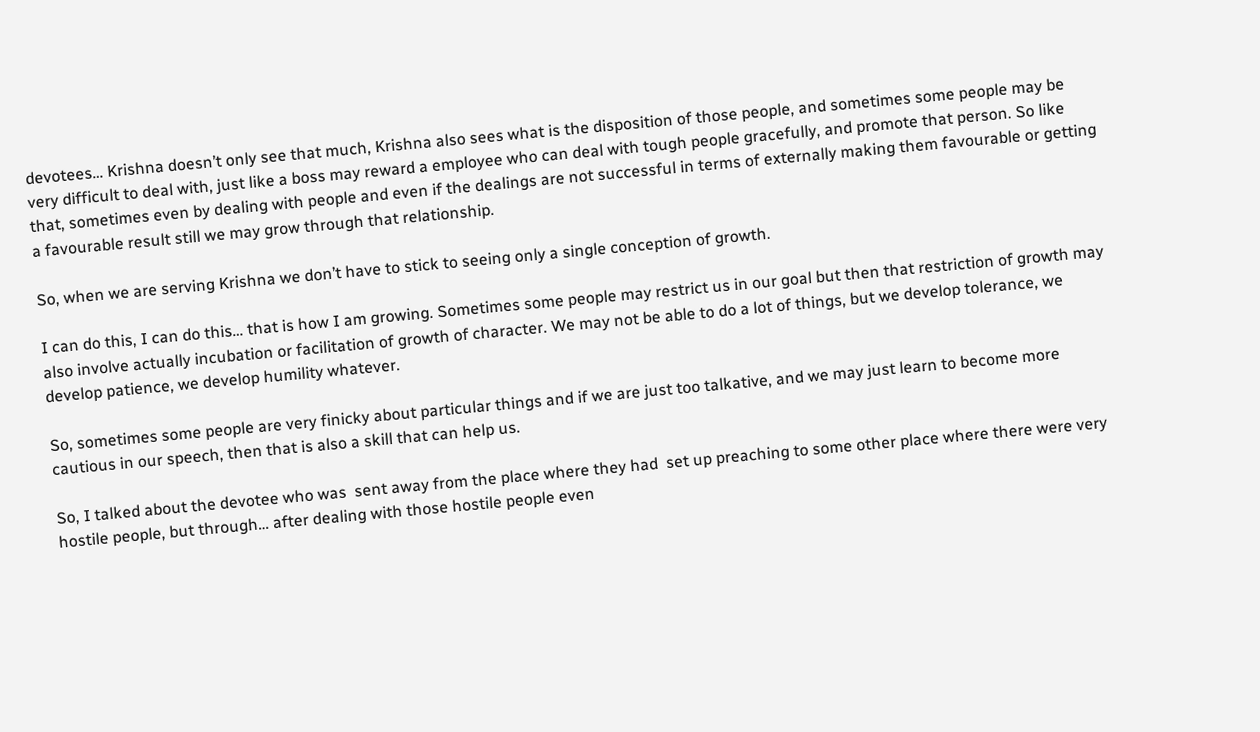devotees… Krishna doesn’t only see that much, Krishna also sees what is the disposition of those people, and sometimes some people may be very difficult to deal with, just like a boss may reward a employee who can deal with tough people gracefully, and promote that person. So like that, sometimes even by dealing with people and even if the dealings are not successful in terms of externally making them favourable or getting a favourable result still we may grow through that relationship.

So, when we are serving Krishna we don’t have to stick to seeing only a single conception of growth.

I can do this, I can do this… that is how I am growing. Sometimes some people may restrict us in our goal but then that restriction of growth may also involve actually incubation or facilitation of growth of character. We may not be able to do a lot of things, but we develop tolerance, we develop patience, we develop humility whatever.

So, sometimes some people are very finicky about particular things and if we are just too talkative, and we may just learn to become more cautious in our speech, then that is also a skill that can help us.

So, I talked about the devotee who was  sent away from the place where they had  set up preaching to some other place where there were very hostile people, but through… after dealing with those hostile people even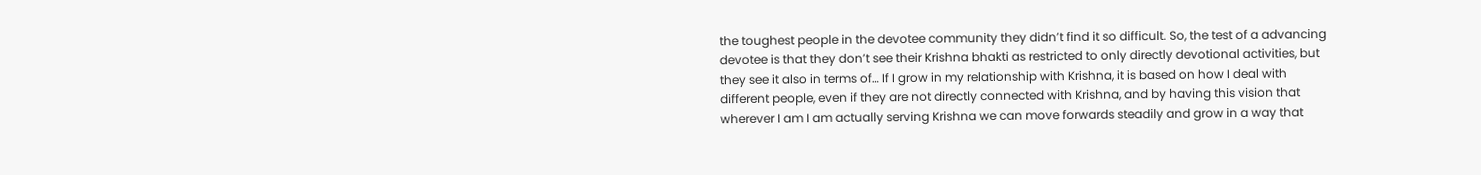the toughest people in the devotee community they didn’t find it so difficult. So, the test of a advancing devotee is that they don’t see their Krishna bhakti as restricted to only directly devotional activities, but they see it also in terms of… If I grow in my relationship with Krishna, it is based on how I deal with different people, even if they are not directly connected with Krishna, and by having this vision that wherever I am I am actually serving Krishna we can move forwards steadily and grow in a way that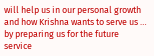will help us in our personal growth and how Krishna wants to serve us … by preparing us for the future service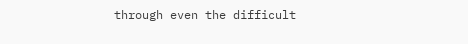through even the difficult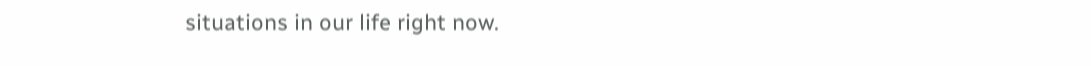situations in our life right now.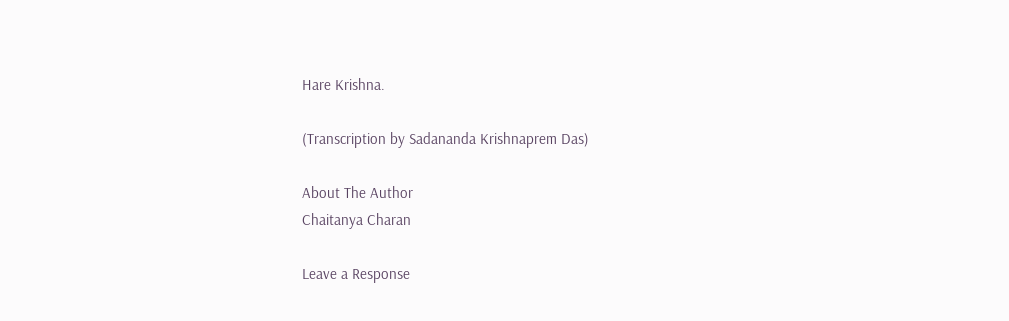Hare Krishna.

(Transcription by Sadananda Krishnaprem Das)

About The Author
Chaitanya Charan

Leave a Response